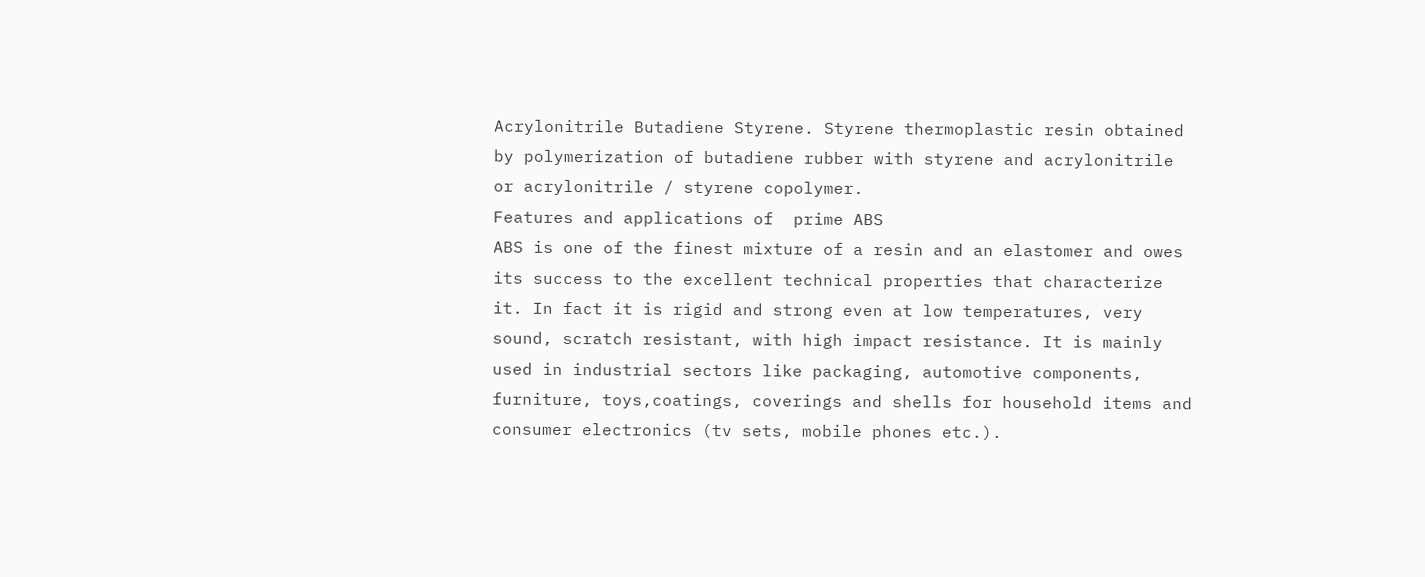Acrylonitrile Butadiene Styrene. Styrene thermoplastic resin obtained by polymerization of butadiene rubber with styrene and acrylonitrile or acrylonitrile / styrene copolymer.
Features and applications of  prime ABS
ABS is one of the finest mixture of a resin and an elastomer and owes its success to the excellent technical properties that characterize it. In fact it is rigid and strong even at low temperatures, very sound, scratch resistant, with high impact resistance. It is mainly used in industrial sectors like packaging, automotive components, furniture, toys,coatings, coverings and shells for household items and consumer electronics (tv sets, mobile phones etc.).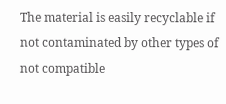The material is easily recyclable if not contaminated by other types of not compatible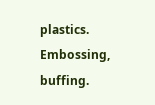plastics.
Embossing, buffing.